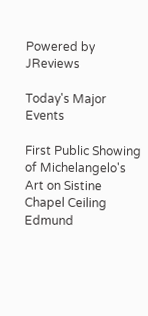Powered by JReviews

Today's Major Events

First Public Showing of Michelangelo's Art on Sistine Chapel Ceiling
Edmund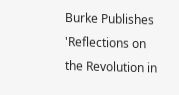Burke Publishes 'Reflections on the Revolution in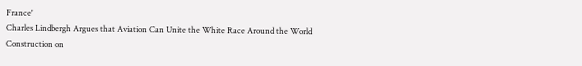France'
Charles Lindbergh Argues that Aviation Can Unite the White Race Around the World
Construction on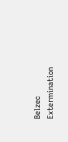Belzec Extermination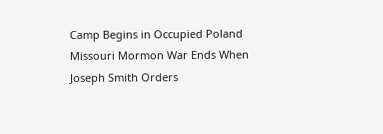Camp Begins in Occupied Poland
Missouri Mormon War Ends When Joseph Smith Orders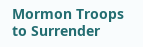Mormon Troops to Surrender